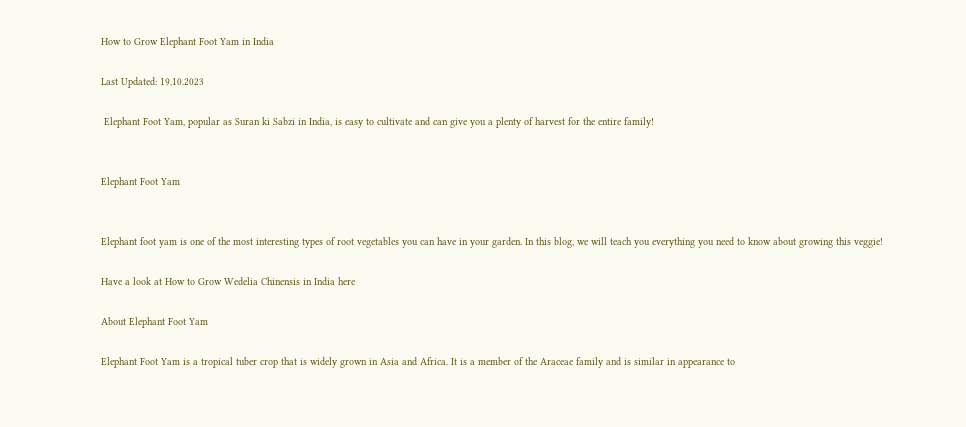How to Grow Elephant Foot Yam in India

Last Updated: 19.10.2023

 Elephant Foot Yam, popular as Suran ki Sabzi in India, is easy to cultivate and can give you a plenty of harvest for the entire family!


Elephant Foot Yam


Elephant foot yam is one of the most interesting types of root vegetables you can have in your garden. In this blog, we will teach you everything you need to know about growing this veggie!

Have a look at How to Grow Wedelia Chinensis in India here

About Elephant Foot Yam

Elephant Foot Yam is a tropical tuber crop that is widely grown in Asia and Africa. It is a member of the Araceae family and is similar in appearance to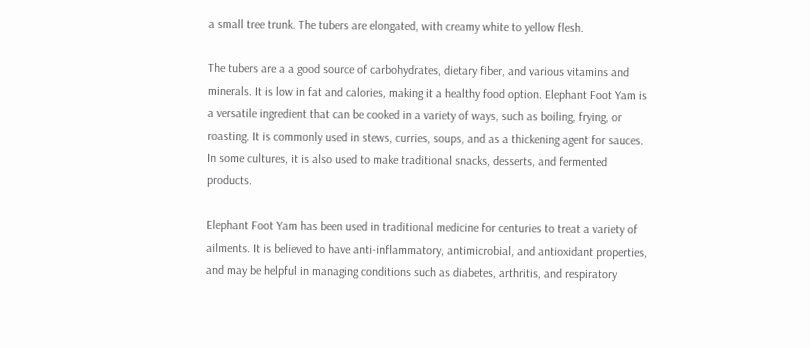a small tree trunk. The tubers are elongated, with creamy white to yellow flesh.

The tubers are a a good source of carbohydrates, dietary fiber, and various vitamins and minerals. It is low in fat and calories, making it a healthy food option. Elephant Foot Yam is a versatile ingredient that can be cooked in a variety of ways, such as boiling, frying, or roasting. It is commonly used in stews, curries, soups, and as a thickening agent for sauces. In some cultures, it is also used to make traditional snacks, desserts, and fermented products.

Elephant Foot Yam has been used in traditional medicine for centuries to treat a variety of ailments. It is believed to have anti-inflammatory, antimicrobial, and antioxidant properties, and may be helpful in managing conditions such as diabetes, arthritis, and respiratory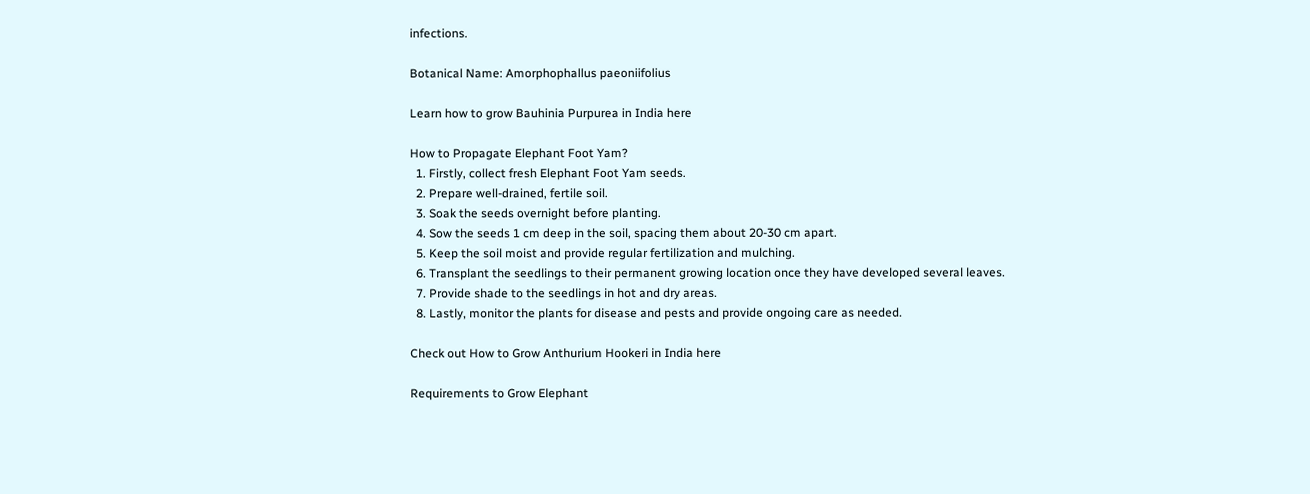infections.

Botanical Name: Amorphophallus paeoniifolius

Learn how to grow Bauhinia Purpurea in India here

How to Propagate Elephant Foot Yam?
  1. Firstly, collect fresh Elephant Foot Yam seeds.
  2. Prepare well-drained, fertile soil.
  3. Soak the seeds overnight before planting.
  4. Sow the seeds 1 cm deep in the soil, spacing them about 20-30 cm apart.
  5. Keep the soil moist and provide regular fertilization and mulching.
  6. Transplant the seedlings to their permanent growing location once they have developed several leaves.
  7. Provide shade to the seedlings in hot and dry areas.
  8. Lastly, monitor the plants for disease and pests and provide ongoing care as needed.

Check out How to Grow Anthurium Hookeri in India here

Requirements to Grow Elephant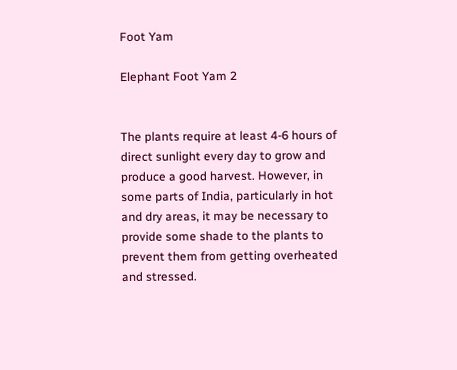Foot Yam

Elephant Foot Yam 2


The plants require at least 4-6 hours of direct sunlight every day to grow and produce a good harvest. However, in some parts of India, particularly in hot and dry areas, it may be necessary to provide some shade to the plants to prevent them from getting overheated and stressed.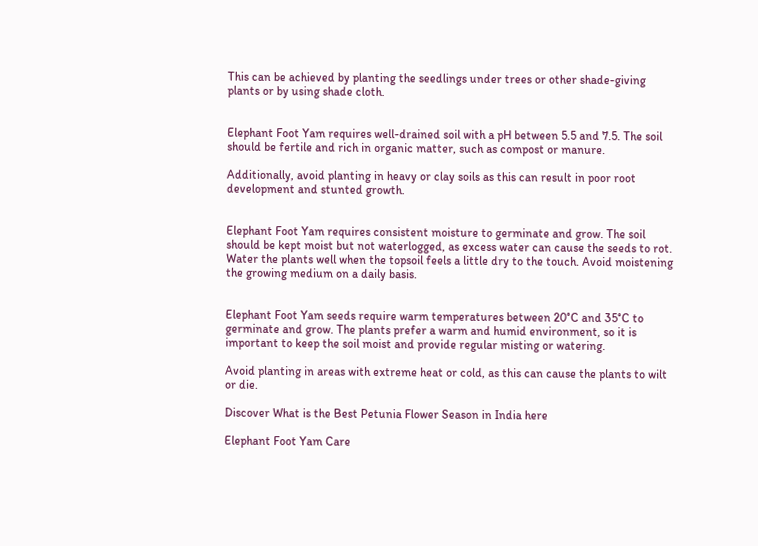This can be achieved by planting the seedlings under trees or other shade-giving plants or by using shade cloth.


Elephant Foot Yam requires well-drained soil with a pH between 5.5 and 7.5. The soil should be fertile and rich in organic matter, such as compost or manure.

Additionally, avoid planting in heavy or clay soils as this can result in poor root development and stunted growth.


Elephant Foot Yam requires consistent moisture to germinate and grow. The soil should be kept moist but not waterlogged, as excess water can cause the seeds to rot. Water the plants well when the topsoil feels a little dry to the touch. Avoid moistening the growing medium on a daily basis.


Elephant Foot Yam seeds require warm temperatures between 20°C and 35°C to germinate and grow. The plants prefer a warm and humid environment, so it is important to keep the soil moist and provide regular misting or watering.

Avoid planting in areas with extreme heat or cold, as this can cause the plants to wilt or die.

Discover What is the Best Petunia Flower Season in India here

Elephant Foot Yam Care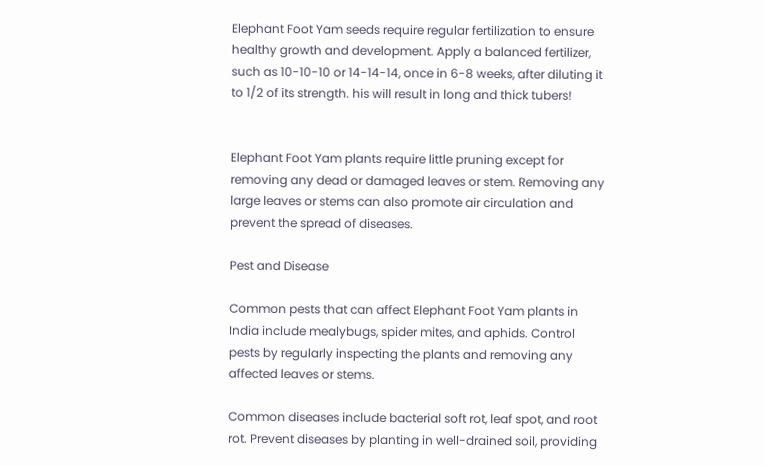Elephant Foot Yam seeds require regular fertilization to ensure healthy growth and development. Apply a balanced fertilizer, such as 10-10-10 or 14-14-14, once in 6-8 weeks, after diluting it to 1/2 of its strength. his will result in long and thick tubers!


Elephant Foot Yam plants require little pruning except for removing any dead or damaged leaves or stem. Removing any large leaves or stems can also promote air circulation and prevent the spread of diseases.

Pest and Disease

Common pests that can affect Elephant Foot Yam plants in India include mealybugs, spider mites, and aphids. Control pests by regularly inspecting the plants and removing any affected leaves or stems.

Common diseases include bacterial soft rot, leaf spot, and root rot. Prevent diseases by planting in well-drained soil, providing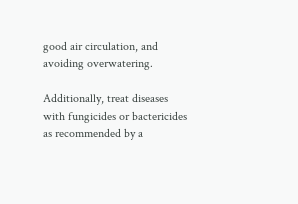good air circulation, and avoiding overwatering.

Additionally, treat diseases with fungicides or bactericides as recommended by a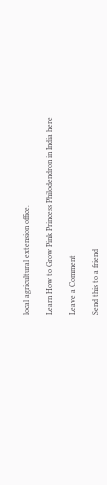local agricultural extension office.

Learn How to Grow Pink Princess Philodendron in India here

Leave a Comment

Send this to a friend